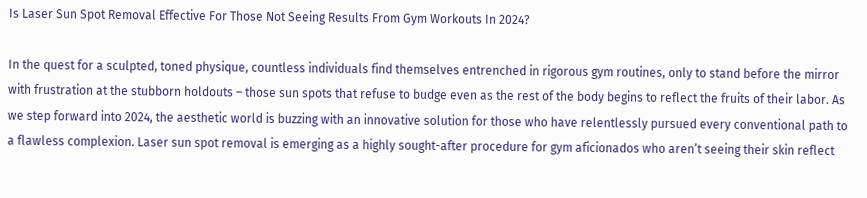Is Laser Sun Spot Removal Effective For Those Not Seeing Results From Gym Workouts In 2024?

In the quest for a sculpted, toned physique, countless individuals find themselves entrenched in rigorous gym routines, only to stand before the mirror with frustration at the stubborn holdouts – those sun spots that refuse to budge even as the rest of the body begins to reflect the fruits of their labor. As we step forward into 2024, the aesthetic world is buzzing with an innovative solution for those who have relentlessly pursued every conventional path to a flawless complexion. Laser sun spot removal is emerging as a highly sought-after procedure for gym aficionados who aren’t seeing their skin reflect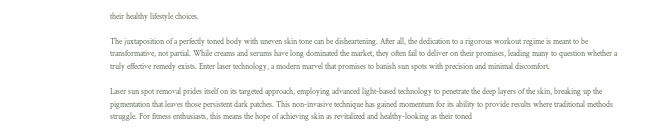their healthy lifestyle choices.

The juxtaposition of a perfectly toned body with uneven skin tone can be disheartening. After all, the dedication to a rigorous workout regime is meant to be transformative, not partial. While creams and serums have long dominated the market, they often fail to deliver on their promises, leading many to question whether a truly effective remedy exists. Enter laser technology, a modern marvel that promises to banish sun spots with precision and minimal discomfort.

Laser sun spot removal prides itself on its targeted approach, employing advanced light-based technology to penetrate the deep layers of the skin, breaking up the pigmentation that leaves those persistent dark patches. This non-invasive technique has gained momentum for its ability to provide results where traditional methods struggle. For fitness enthusiasts, this means the hope of achieving skin as revitalized and healthy-looking as their toned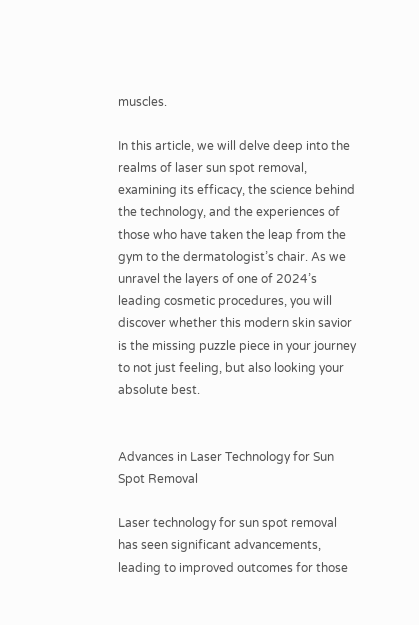muscles.

In this article, we will delve deep into the realms of laser sun spot removal, examining its efficacy, the science behind the technology, and the experiences of those who have taken the leap from the gym to the dermatologist’s chair. As we unravel the layers of one of 2024’s leading cosmetic procedures, you will discover whether this modern skin savior is the missing puzzle piece in your journey to not just feeling, but also looking your absolute best.


Advances in Laser Technology for Sun Spot Removal

Laser technology for sun spot removal has seen significant advancements, leading to improved outcomes for those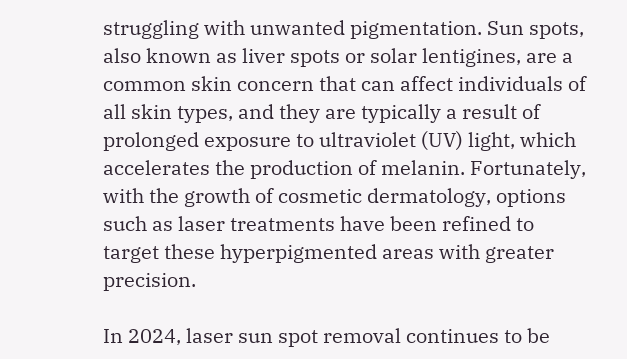struggling with unwanted pigmentation. Sun spots, also known as liver spots or solar lentigines, are a common skin concern that can affect individuals of all skin types, and they are typically a result of prolonged exposure to ultraviolet (UV) light, which accelerates the production of melanin. Fortunately, with the growth of cosmetic dermatology, options such as laser treatments have been refined to target these hyperpigmented areas with greater precision.

In 2024, laser sun spot removal continues to be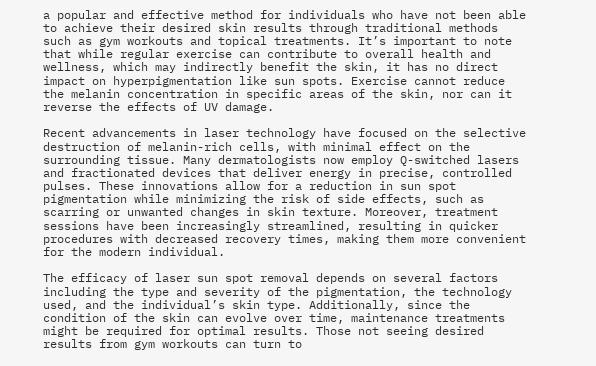a popular and effective method for individuals who have not been able to achieve their desired skin results through traditional methods such as gym workouts and topical treatments. It’s important to note that while regular exercise can contribute to overall health and wellness, which may indirectly benefit the skin, it has no direct impact on hyperpigmentation like sun spots. Exercise cannot reduce the melanin concentration in specific areas of the skin, nor can it reverse the effects of UV damage.

Recent advancements in laser technology have focused on the selective destruction of melanin-rich cells, with minimal effect on the surrounding tissue. Many dermatologists now employ Q-switched lasers and fractionated devices that deliver energy in precise, controlled pulses. These innovations allow for a reduction in sun spot pigmentation while minimizing the risk of side effects, such as scarring or unwanted changes in skin texture. Moreover, treatment sessions have been increasingly streamlined, resulting in quicker procedures with decreased recovery times, making them more convenient for the modern individual.

The efficacy of laser sun spot removal depends on several factors including the type and severity of the pigmentation, the technology used, and the individual’s skin type. Additionally, since the condition of the skin can evolve over time, maintenance treatments might be required for optimal results. Those not seeing desired results from gym workouts can turn to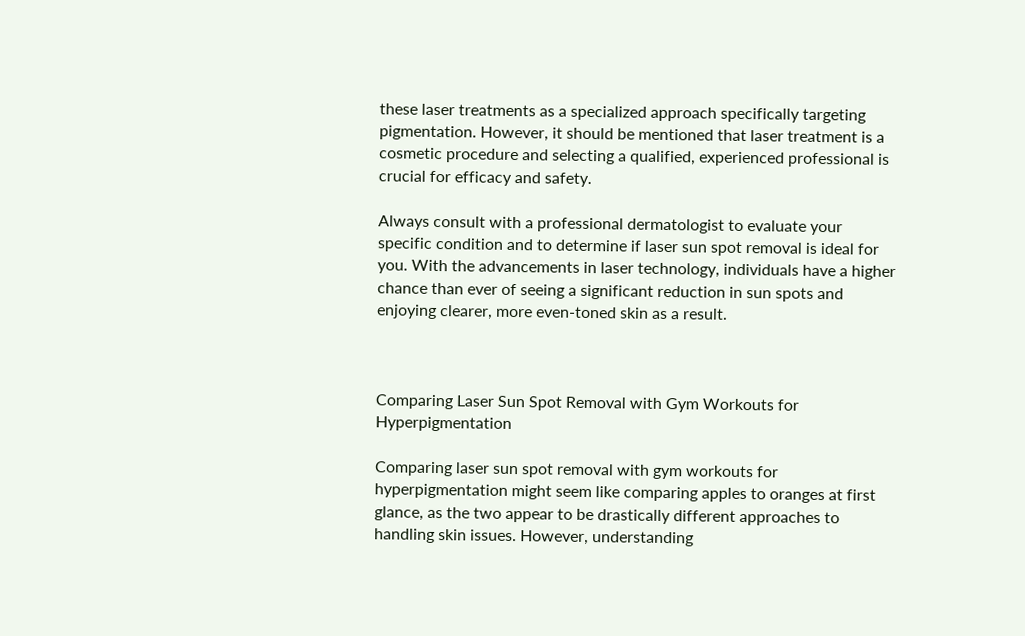these laser treatments as a specialized approach specifically targeting pigmentation. However, it should be mentioned that laser treatment is a cosmetic procedure and selecting a qualified, experienced professional is crucial for efficacy and safety.

Always consult with a professional dermatologist to evaluate your specific condition and to determine if laser sun spot removal is ideal for you. With the advancements in laser technology, individuals have a higher chance than ever of seeing a significant reduction in sun spots and enjoying clearer, more even-toned skin as a result.



Comparing Laser Sun Spot Removal with Gym Workouts for Hyperpigmentation

Comparing laser sun spot removal with gym workouts for hyperpigmentation might seem like comparing apples to oranges at first glance, as the two appear to be drastically different approaches to handling skin issues. However, understanding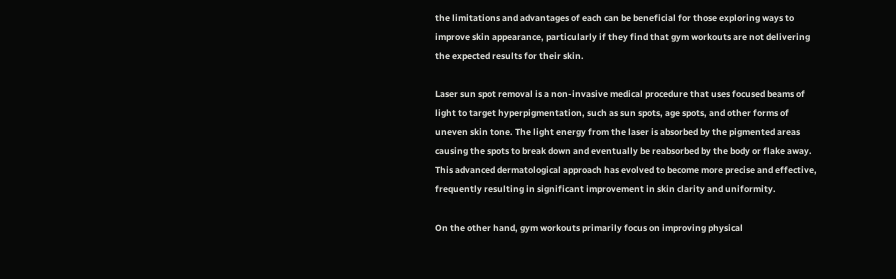the limitations and advantages of each can be beneficial for those exploring ways to improve skin appearance, particularly if they find that gym workouts are not delivering the expected results for their skin.

Laser sun spot removal is a non-invasive medical procedure that uses focused beams of light to target hyperpigmentation, such as sun spots, age spots, and other forms of uneven skin tone. The light energy from the laser is absorbed by the pigmented areas causing the spots to break down and eventually be reabsorbed by the body or flake away. This advanced dermatological approach has evolved to become more precise and effective, frequently resulting in significant improvement in skin clarity and uniformity.

On the other hand, gym workouts primarily focus on improving physical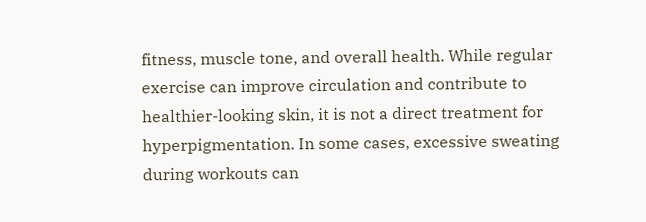fitness, muscle tone, and overall health. While regular exercise can improve circulation and contribute to healthier-looking skin, it is not a direct treatment for hyperpigmentation. In some cases, excessive sweating during workouts can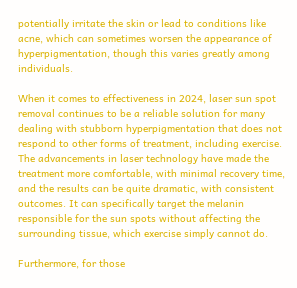potentially irritate the skin or lead to conditions like acne, which can sometimes worsen the appearance of hyperpigmentation, though this varies greatly among individuals.

When it comes to effectiveness in 2024, laser sun spot removal continues to be a reliable solution for many dealing with stubborn hyperpigmentation that does not respond to other forms of treatment, including exercise. The advancements in laser technology have made the treatment more comfortable, with minimal recovery time, and the results can be quite dramatic, with consistent outcomes. It can specifically target the melanin responsible for the sun spots without affecting the surrounding tissue, which exercise simply cannot do.

Furthermore, for those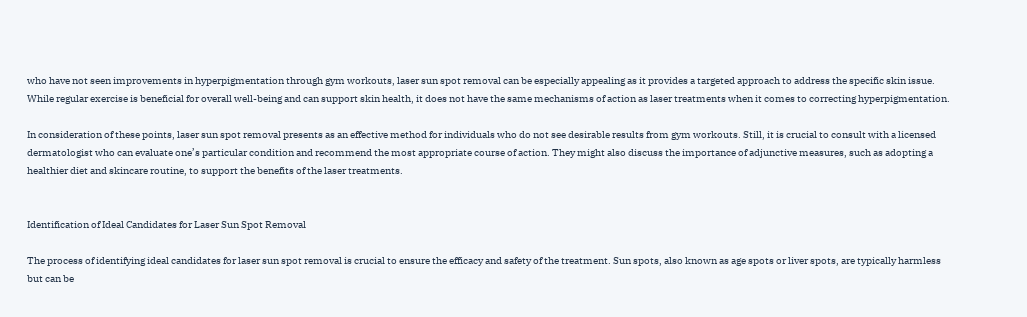who have not seen improvements in hyperpigmentation through gym workouts, laser sun spot removal can be especially appealing as it provides a targeted approach to address the specific skin issue. While regular exercise is beneficial for overall well-being and can support skin health, it does not have the same mechanisms of action as laser treatments when it comes to correcting hyperpigmentation.

In consideration of these points, laser sun spot removal presents as an effective method for individuals who do not see desirable results from gym workouts. Still, it is crucial to consult with a licensed dermatologist who can evaluate one’s particular condition and recommend the most appropriate course of action. They might also discuss the importance of adjunctive measures, such as adopting a healthier diet and skincare routine, to support the benefits of the laser treatments.


Identification of Ideal Candidates for Laser Sun Spot Removal

The process of identifying ideal candidates for laser sun spot removal is crucial to ensure the efficacy and safety of the treatment. Sun spots, also known as age spots or liver spots, are typically harmless but can be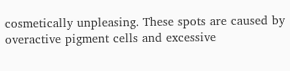cosmetically unpleasing. These spots are caused by overactive pigment cells and excessive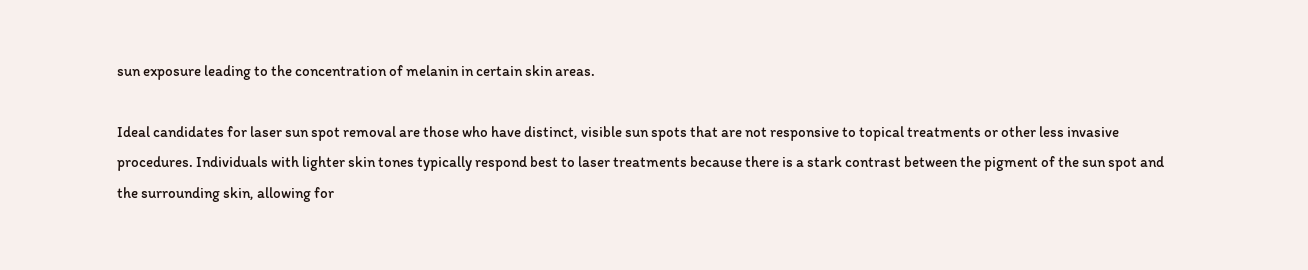sun exposure leading to the concentration of melanin in certain skin areas.

Ideal candidates for laser sun spot removal are those who have distinct, visible sun spots that are not responsive to topical treatments or other less invasive procedures. Individuals with lighter skin tones typically respond best to laser treatments because there is a stark contrast between the pigment of the sun spot and the surrounding skin, allowing for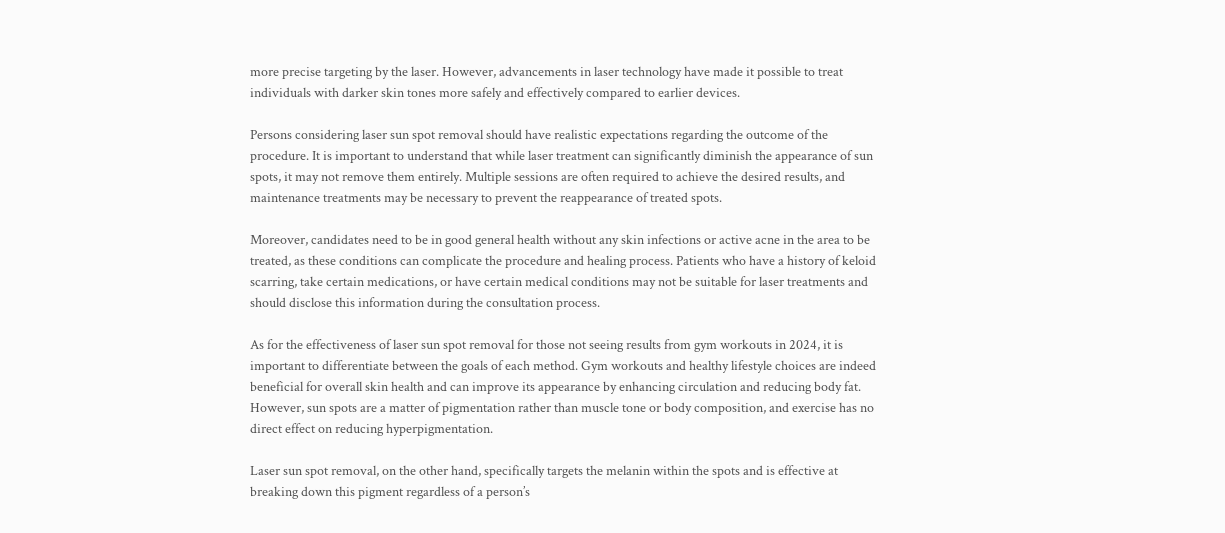more precise targeting by the laser. However, advancements in laser technology have made it possible to treat individuals with darker skin tones more safely and effectively compared to earlier devices.

Persons considering laser sun spot removal should have realistic expectations regarding the outcome of the procedure. It is important to understand that while laser treatment can significantly diminish the appearance of sun spots, it may not remove them entirely. Multiple sessions are often required to achieve the desired results, and maintenance treatments may be necessary to prevent the reappearance of treated spots.

Moreover, candidates need to be in good general health without any skin infections or active acne in the area to be treated, as these conditions can complicate the procedure and healing process. Patients who have a history of keloid scarring, take certain medications, or have certain medical conditions may not be suitable for laser treatments and should disclose this information during the consultation process.

As for the effectiveness of laser sun spot removal for those not seeing results from gym workouts in 2024, it is important to differentiate between the goals of each method. Gym workouts and healthy lifestyle choices are indeed beneficial for overall skin health and can improve its appearance by enhancing circulation and reducing body fat. However, sun spots are a matter of pigmentation rather than muscle tone or body composition, and exercise has no direct effect on reducing hyperpigmentation.

Laser sun spot removal, on the other hand, specifically targets the melanin within the spots and is effective at breaking down this pigment regardless of a person’s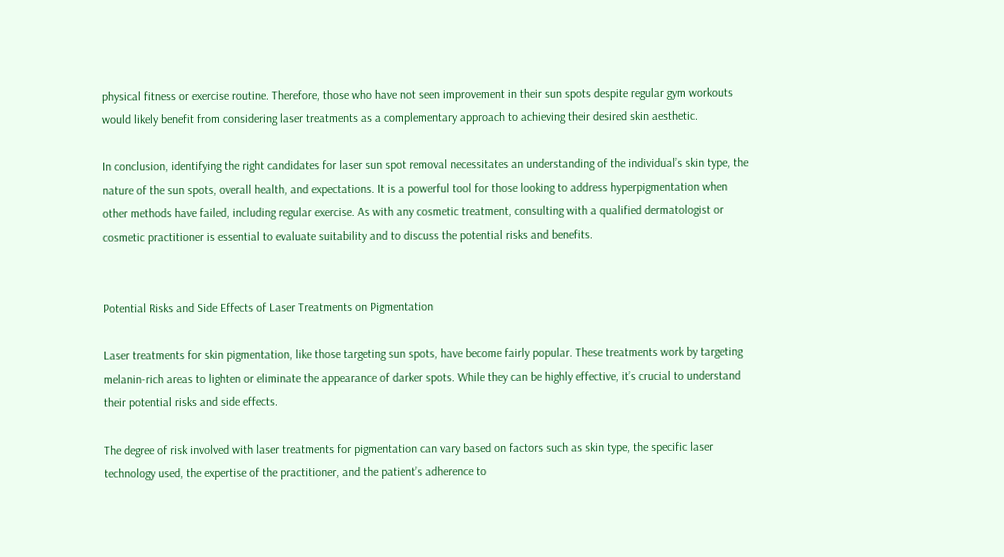physical fitness or exercise routine. Therefore, those who have not seen improvement in their sun spots despite regular gym workouts would likely benefit from considering laser treatments as a complementary approach to achieving their desired skin aesthetic.

In conclusion, identifying the right candidates for laser sun spot removal necessitates an understanding of the individual’s skin type, the nature of the sun spots, overall health, and expectations. It is a powerful tool for those looking to address hyperpigmentation when other methods have failed, including regular exercise. As with any cosmetic treatment, consulting with a qualified dermatologist or cosmetic practitioner is essential to evaluate suitability and to discuss the potential risks and benefits.


Potential Risks and Side Effects of Laser Treatments on Pigmentation

Laser treatments for skin pigmentation, like those targeting sun spots, have become fairly popular. These treatments work by targeting melanin-rich areas to lighten or eliminate the appearance of darker spots. While they can be highly effective, it’s crucial to understand their potential risks and side effects.

The degree of risk involved with laser treatments for pigmentation can vary based on factors such as skin type, the specific laser technology used, the expertise of the practitioner, and the patient’s adherence to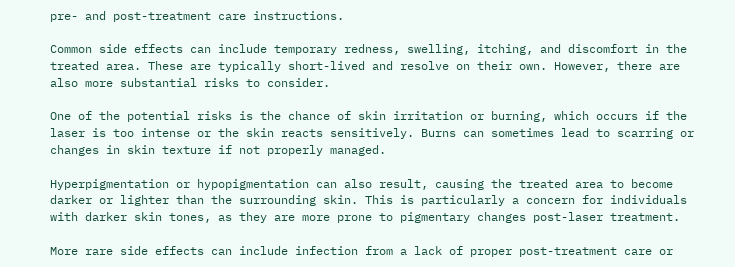pre- and post-treatment care instructions.

Common side effects can include temporary redness, swelling, itching, and discomfort in the treated area. These are typically short-lived and resolve on their own. However, there are also more substantial risks to consider.

One of the potential risks is the chance of skin irritation or burning, which occurs if the laser is too intense or the skin reacts sensitively. Burns can sometimes lead to scarring or changes in skin texture if not properly managed.

Hyperpigmentation or hypopigmentation can also result, causing the treated area to become darker or lighter than the surrounding skin. This is particularly a concern for individuals with darker skin tones, as they are more prone to pigmentary changes post-laser treatment.

More rare side effects can include infection from a lack of proper post-treatment care or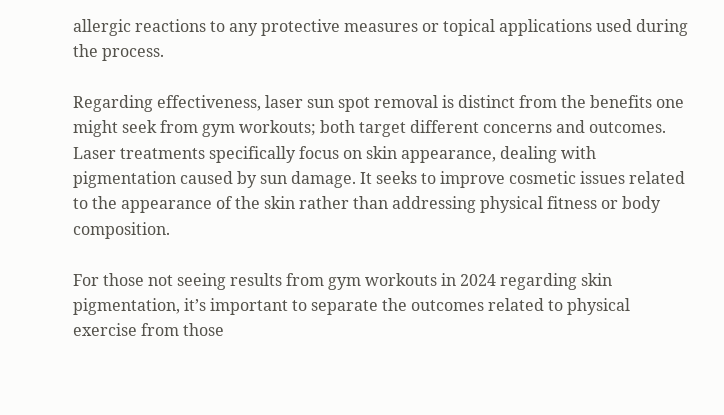allergic reactions to any protective measures or topical applications used during the process.

Regarding effectiveness, laser sun spot removal is distinct from the benefits one might seek from gym workouts; both target different concerns and outcomes. Laser treatments specifically focus on skin appearance, dealing with pigmentation caused by sun damage. It seeks to improve cosmetic issues related to the appearance of the skin rather than addressing physical fitness or body composition.

For those not seeing results from gym workouts in 2024 regarding skin pigmentation, it’s important to separate the outcomes related to physical exercise from those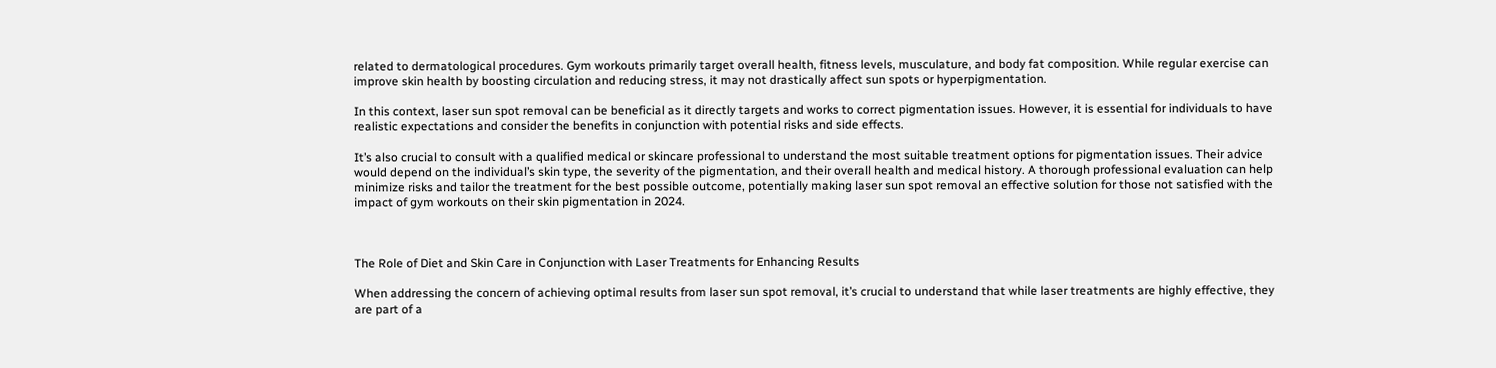related to dermatological procedures. Gym workouts primarily target overall health, fitness levels, musculature, and body fat composition. While regular exercise can improve skin health by boosting circulation and reducing stress, it may not drastically affect sun spots or hyperpigmentation.

In this context, laser sun spot removal can be beneficial as it directly targets and works to correct pigmentation issues. However, it is essential for individuals to have realistic expectations and consider the benefits in conjunction with potential risks and side effects.

It’s also crucial to consult with a qualified medical or skincare professional to understand the most suitable treatment options for pigmentation issues. Their advice would depend on the individual’s skin type, the severity of the pigmentation, and their overall health and medical history. A thorough professional evaluation can help minimize risks and tailor the treatment for the best possible outcome, potentially making laser sun spot removal an effective solution for those not satisfied with the impact of gym workouts on their skin pigmentation in 2024.



The Role of Diet and Skin Care in Conjunction with Laser Treatments for Enhancing Results

When addressing the concern of achieving optimal results from laser sun spot removal, it’s crucial to understand that while laser treatments are highly effective, they are part of a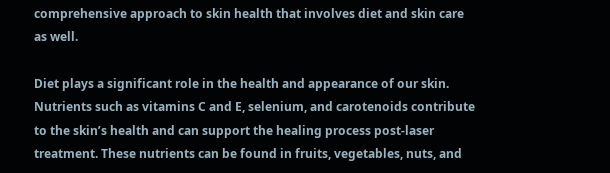comprehensive approach to skin health that involves diet and skin care as well.

Diet plays a significant role in the health and appearance of our skin. Nutrients such as vitamins C and E, selenium, and carotenoids contribute to the skin’s health and can support the healing process post-laser treatment. These nutrients can be found in fruits, vegetables, nuts, and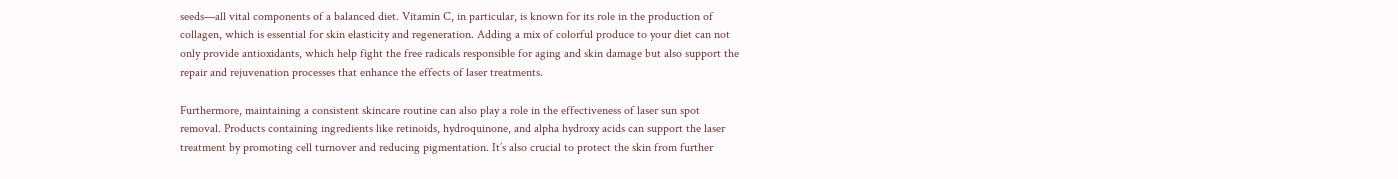seeds—all vital components of a balanced diet. Vitamin C, in particular, is known for its role in the production of collagen, which is essential for skin elasticity and regeneration. Adding a mix of colorful produce to your diet can not only provide antioxidants, which help fight the free radicals responsible for aging and skin damage but also support the repair and rejuvenation processes that enhance the effects of laser treatments.

Furthermore, maintaining a consistent skincare routine can also play a role in the effectiveness of laser sun spot removal. Products containing ingredients like retinoids, hydroquinone, and alpha hydroxy acids can support the laser treatment by promoting cell turnover and reducing pigmentation. It’s also crucial to protect the skin from further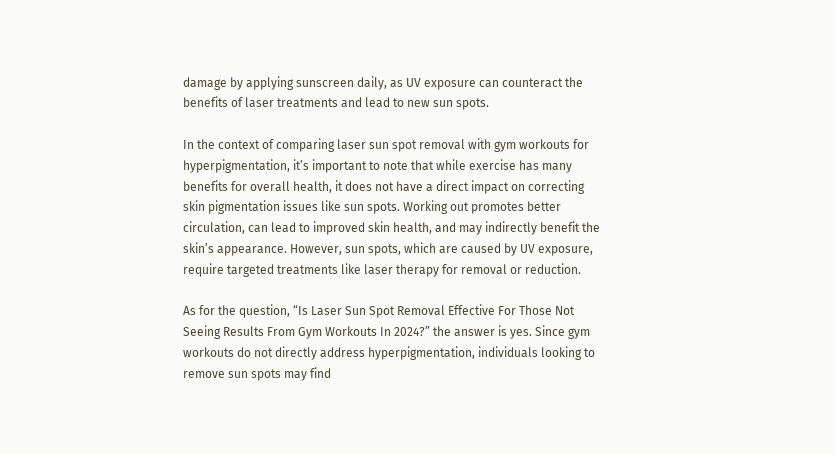damage by applying sunscreen daily, as UV exposure can counteract the benefits of laser treatments and lead to new sun spots.

In the context of comparing laser sun spot removal with gym workouts for hyperpigmentation, it’s important to note that while exercise has many benefits for overall health, it does not have a direct impact on correcting skin pigmentation issues like sun spots. Working out promotes better circulation, can lead to improved skin health, and may indirectly benefit the skin’s appearance. However, sun spots, which are caused by UV exposure, require targeted treatments like laser therapy for removal or reduction.

As for the question, “Is Laser Sun Spot Removal Effective For Those Not Seeing Results From Gym Workouts In 2024?” the answer is yes. Since gym workouts do not directly address hyperpigmentation, individuals looking to remove sun spots may find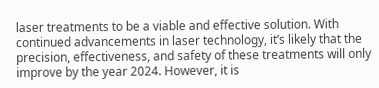laser treatments to be a viable and effective solution. With continued advancements in laser technology, it’s likely that the precision, effectiveness, and safety of these treatments will only improve by the year 2024. However, it is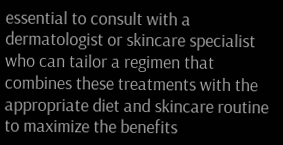essential to consult with a dermatologist or skincare specialist who can tailor a regimen that combines these treatments with the appropriate diet and skincare routine to maximize the benefits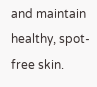and maintain healthy, spot-free skin.